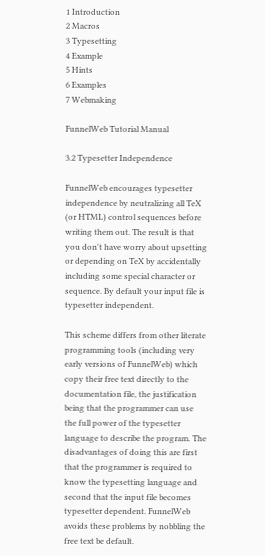1 Introduction
2 Macros
3 Typesetting
4 Example
5 Hints
6 Examples
7 Webmaking

FunnelWeb Tutorial Manual

3.2 Typesetter Independence

FunnelWeb encourages typesetter independence by neutralizing all TeX (or HTML) control sequences before writing them out. The result is that you don't have worry about upsetting or depending on TeX by accidentally including some special character or sequence. By default your input file is typesetter independent.

This scheme differs from other literate programming tools (including very early versions of FunnelWeb) which copy their free text directly to the documentation file, the justification being that the programmer can use the full power of the typesetter language to describe the program. The disadvantages of doing this are first that the programmer is required to know the typesetting language and second that the input file becomes typesetter dependent. FunnelWeb avoids these problems by nobbling the free text be default.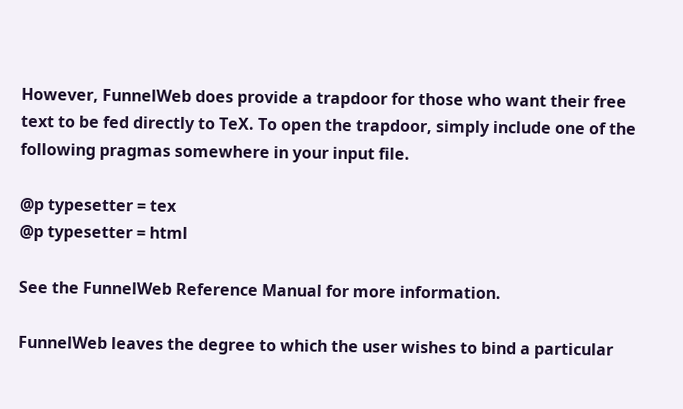However, FunnelWeb does provide a trapdoor for those who want their free text to be fed directly to TeX. To open the trapdoor, simply include one of the following pragmas somewhere in your input file.

@p typesetter = tex
@p typesetter = html

See the FunnelWeb Reference Manual for more information.

FunnelWeb leaves the degree to which the user wishes to bind a particular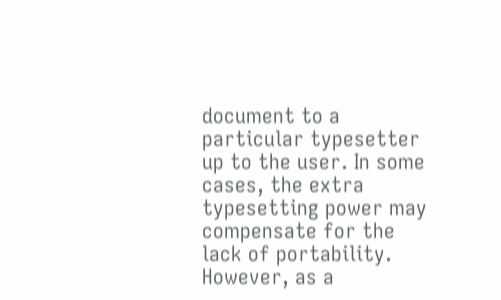document to a particular typesetter up to the user. In some cases, the extra typesetting power may compensate for the lack of portability. However, as a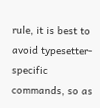rule, it is best to avoid typesetter-specific commands, so as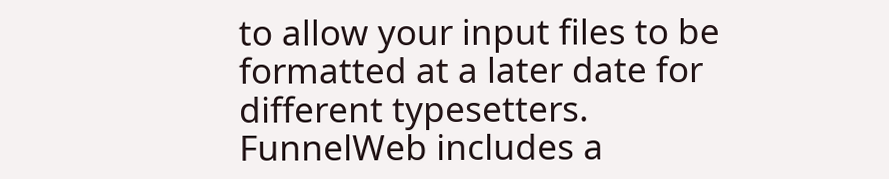to allow your input files to be formatted at a later date for different typesetters. FunnelWeb includes a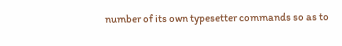number of its own typesetter commands so as to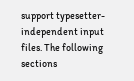support typesetter-independent input files. The following sections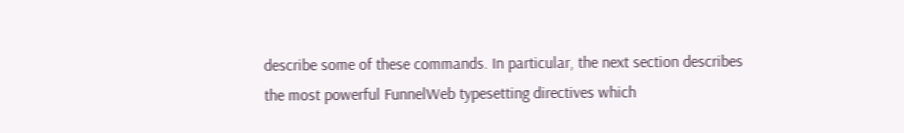describe some of these commands. In particular, the next section describes the most powerful FunnelWeb typesetting directives which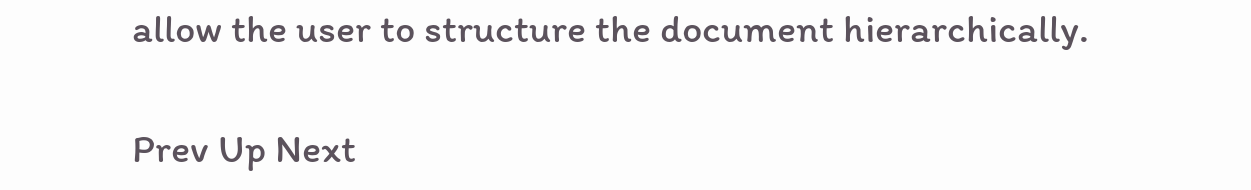allow the user to structure the document hierarchically.

Prev Up Next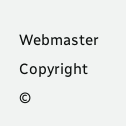Webmaster    Copyright ©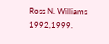Ross N. Williams 1992,1999.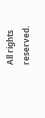All rights reserved.